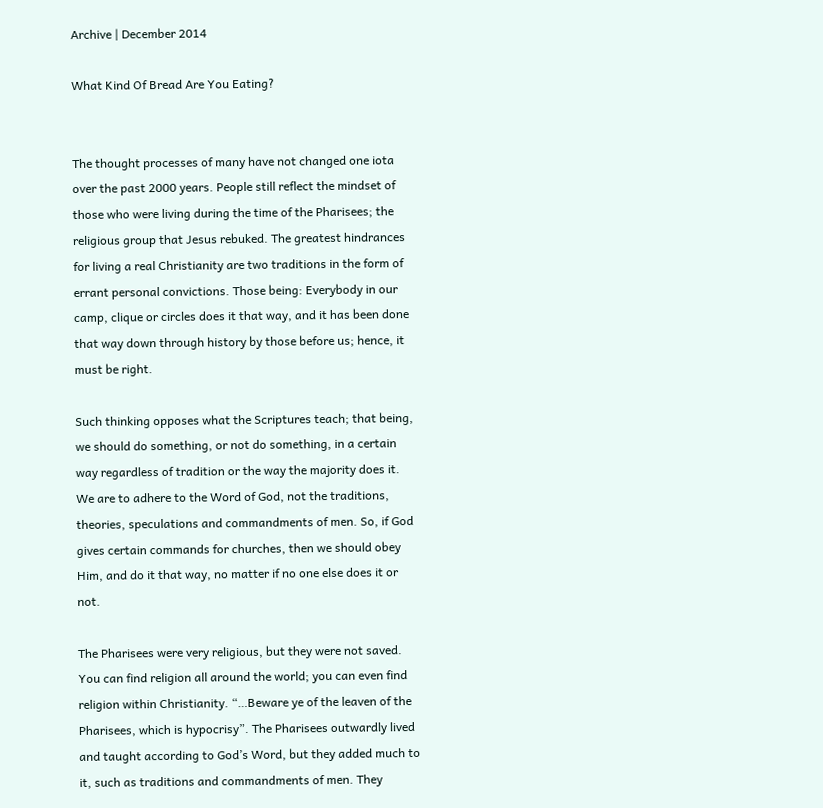Archive | December 2014

What Kind Of Bread Are You Eating?


The thought processes of many have not changed one iota over the past 2000 years. People still reflect the mindset of those who were living during the time of the Pharisees; the religious group that Jesus rebuked. The greatest hindrances for living a real Christianity are two traditions in the form of errant personal convictions. Those being: Everybody in our camp, clique or circles does it that way, and it has been done that way down through history by those before us; hence, it must be right.

Such thinking opposes what the Scriptures teach; that being, we should do something, or not do something, in a certain way regardless of tradition or the way the majority does it. We are to adhere to the Word of God, not the traditions, theories, speculations and commandments of men. So, if God gives certain commands for churches, then we should obey Him, and do it that way, no matter if no one else does it or not.

The Pharisees were very religious, but they were not saved. You can find religion all around the world; you can even find religion within Christianity. “…Beware ye of the leaven of the Pharisees, which is hypocrisy”. The Pharisees outwardly lived and taught according to God’s Word, but they added much to it, such as traditions and commandments of men. They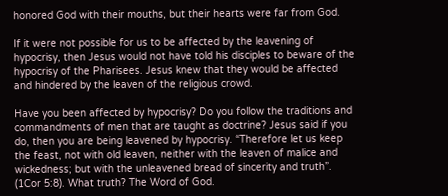honored God with their mouths, but their hearts were far from God.

If it were not possible for us to be affected by the leavening of hypocrisy, then Jesus would not have told his disciples to beware of the hypocrisy of the Pharisees. Jesus knew that they would be affected and hindered by the leaven of the religious crowd.

Have you been affected by hypocrisy? Do you follow the traditions and commandments of men that are taught as doctrine? Jesus said if you do, then you are being leavened by hypocrisy. “Therefore let us keep the feast, not with old leaven, neither with the leaven of malice and wickedness; but with the unleavened bread of sincerity and truth”. (1Cor 5:8). What truth? The Word of God.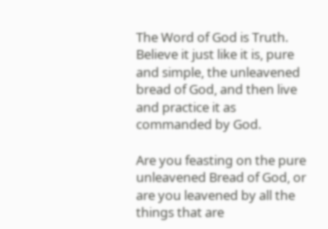The Word of God is Truth. Believe it just like it is, pure and simple, the unleavened bread of God, and then live and practice it as commanded by God.

Are you feasting on the pure unleavened Bread of God, or are you leavened by all the things that are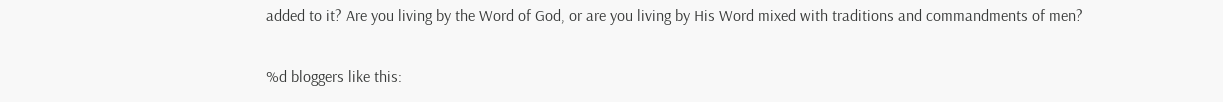added to it? Are you living by the Word of God, or are you living by His Word mixed with traditions and commandments of men?

%d bloggers like this: